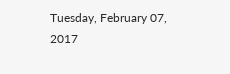Tuesday, February 07, 2017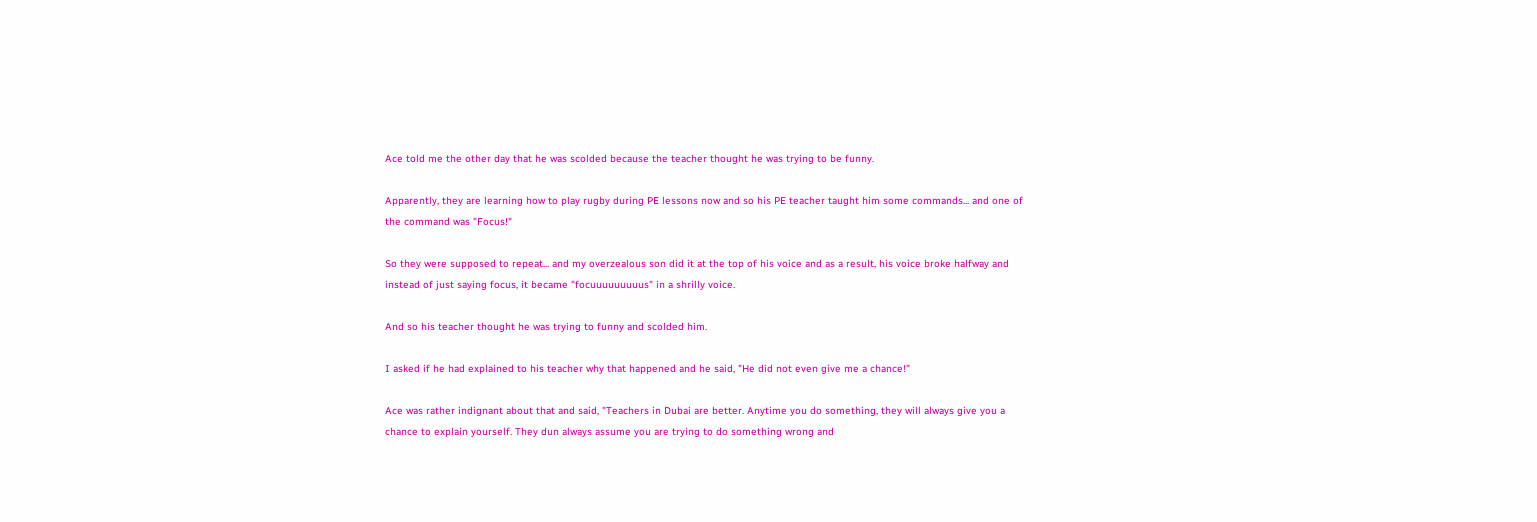Ace told me the other day that he was scolded because the teacher thought he was trying to be funny.

Apparently, they are learning how to play rugby during PE lessons now and so his PE teacher taught him some commands... and one of the command was "Focus!"

So they were supposed to repeat... and my overzealous son did it at the top of his voice and as a result, his voice broke halfway and instead of just saying focus, it became "focuuuuuuuuus" in a shrilly voice.

And so his teacher thought he was trying to funny and scolded him.

I asked if he had explained to his teacher why that happened and he said, "He did not even give me a chance!"

Ace was rather indignant about that and said, "Teachers in Dubai are better. Anytime you do something, they will always give you a chance to explain yourself. They dun always assume you are trying to do something wrong and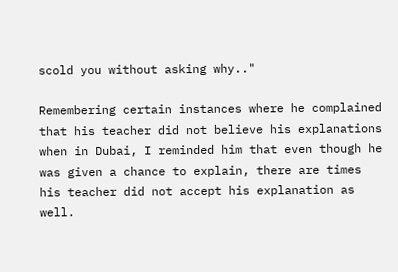scold you without asking why.."

Remembering certain instances where he complained that his teacher did not believe his explanations when in Dubai, I reminded him that even though he was given a chance to explain, there are times his teacher did not accept his explanation as well.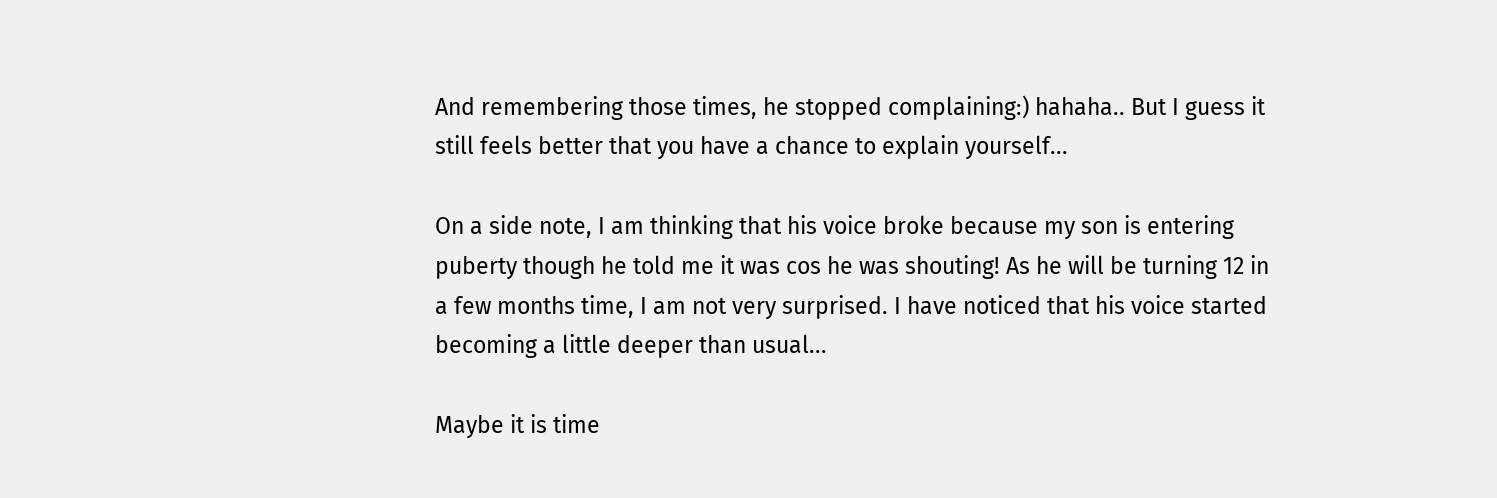And remembering those times, he stopped complaining:) hahaha.. But I guess it still feels better that you have a chance to explain yourself...

On a side note, I am thinking that his voice broke because my son is entering puberty though he told me it was cos he was shouting! As he will be turning 12 in a few months time, I am not very surprised. I have noticed that his voice started becoming a little deeper than usual...

Maybe it is time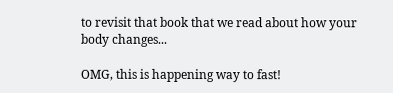to revisit that book that we read about how your body changes...

OMG, this is happening way to fast!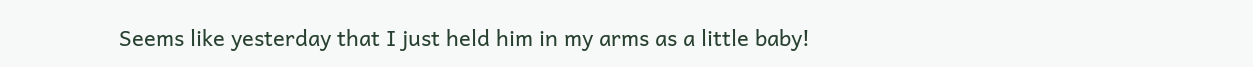Seems like yesterday that I just held him in my arms as a little baby!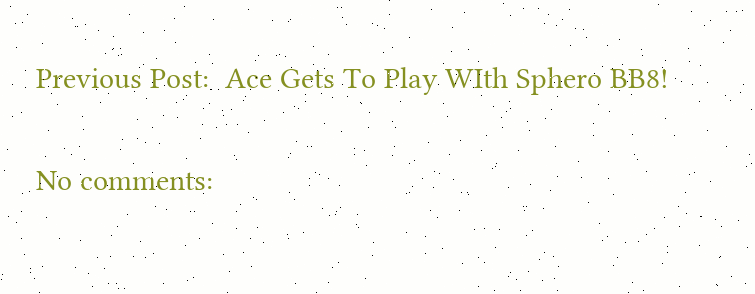Previous Post:  Ace Gets To Play WIth Sphero BB8!

No comments: